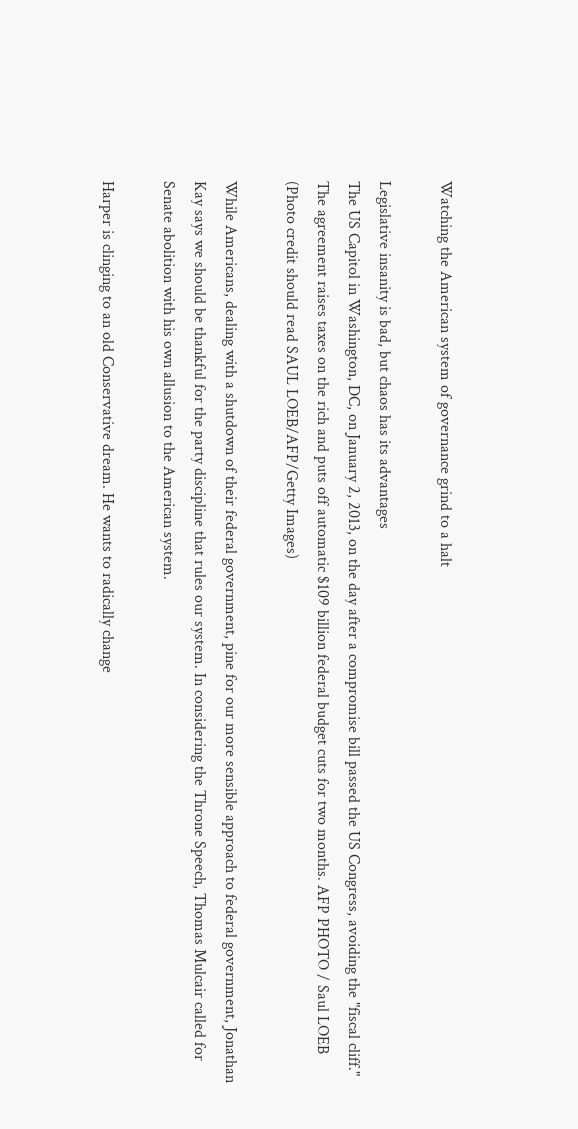Watching the American system of governance grind to a halt

Legislative insanity is bad, but chaos has its advantages
The US Capitol in Washington, DC, on January 2, 2013, on the day after a compromise bill passed the US Congress, avoiding the "fiscal cliff." The agreement raises taxes on the rich and puts off automatic $109 billion federal budget cuts for two months. AFP PHOTO / Saul LOEB (Photo credit should read SAUL LOEB/AFP/Getty Images)

While Americans, dealing with a shutdown of their federal government, pine for our more sensible approach to federal government, Jonathan Kay says we should be thankful for the party discipline that rules our system. In considering the Throne Speech, Thomas Mulcair called for Senate abolition with his own allusion to the American system.

Harper is clinging to an old Conservative dream. He wants to radically change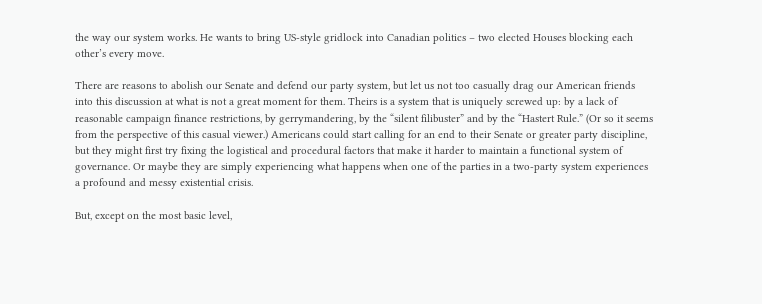the way our system works. He wants to bring US-style gridlock into Canadian politics – two elected Houses blocking each other’s every move.

There are reasons to abolish our Senate and defend our party system, but let us not too casually drag our American friends into this discussion at what is not a great moment for them. Theirs is a system that is uniquely screwed up: by a lack of reasonable campaign finance restrictions, by gerrymandering, by the “silent filibuster” and by the “Hastert Rule.” (Or so it seems from the perspective of this casual viewer.) Americans could start calling for an end to their Senate or greater party discipline, but they might first try fixing the logistical and procedural factors that make it harder to maintain a functional system of governance. Or maybe they are simply experiencing what happens when one of the parties in a two-party system experiences a profound and messy existential crisis.

But, except on the most basic level,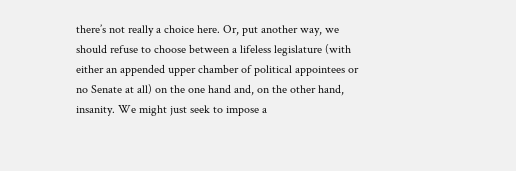there’s not really a choice here. Or, put another way, we should refuse to choose between a lifeless legislature (with either an appended upper chamber of political appointees or no Senate at all) on the one hand and, on the other hand, insanity. We might just seek to impose a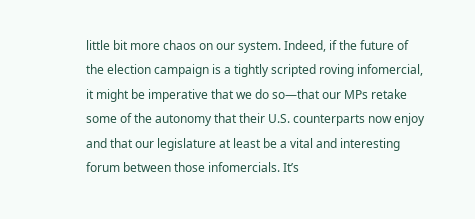little bit more chaos on our system. Indeed, if the future of the election campaign is a tightly scripted roving infomercial, it might be imperative that we do so—that our MPs retake some of the autonomy that their U.S. counterparts now enjoy and that our legislature at least be a vital and interesting forum between those infomercials. It’s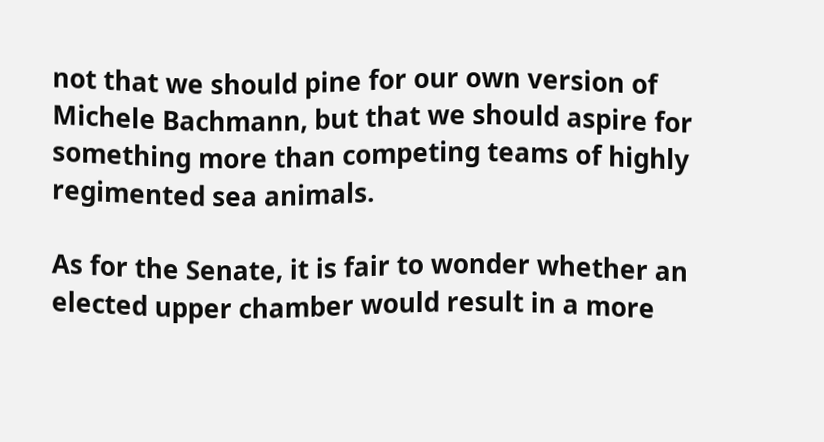not that we should pine for our own version of Michele Bachmann, but that we should aspire for something more than competing teams of highly regimented sea animals.

As for the Senate, it is fair to wonder whether an elected upper chamber would result in a more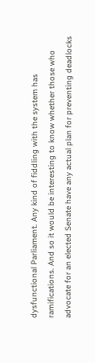dysfunctional Parliament. Any kind of fiddling with the system has ramifications. And so it would be interesting to know whether those who advocate for an elected Senate have any actual plan for preventing deadlocks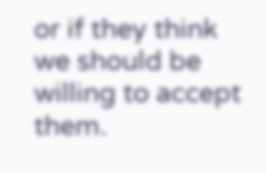or if they think we should be willing to accept them.